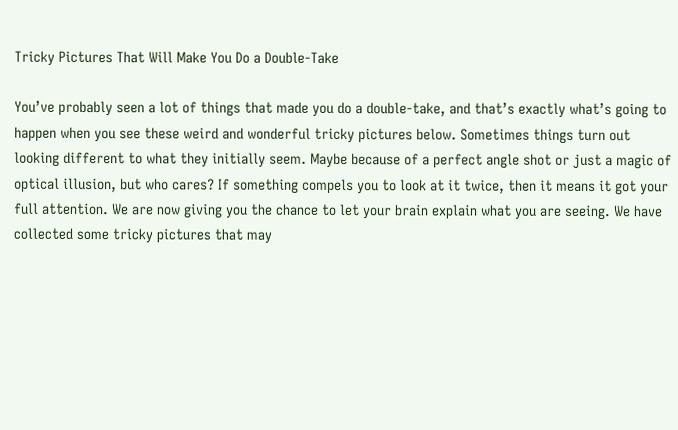Tricky Pictures That Will Make You Do a Double-Take

You’ve probably seen a lot of things that made you do a double-take, and that’s exactly what’s going to happen when you see these weird and wonderful tricky pictures below. Sometimes things turn out looking different to what they initially seem. Maybe because of a perfect angle shot or just a magic of optical illusion, but who cares? If something compels you to look at it twice, then it means it got your full attention. We are now giving you the chance to let your brain explain what you are seeing. We have collected some tricky pictures that may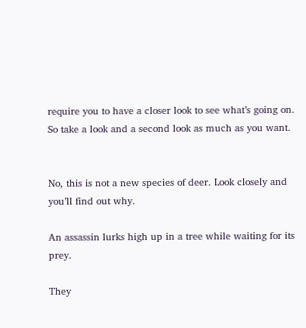require you to have a closer look to see what’s going on. So take a look and a second look as much as you want.


No, this is not a new species of deer. Look closely and you’ll find out why.

An assassin lurks high up in a tree while waiting for its prey.

They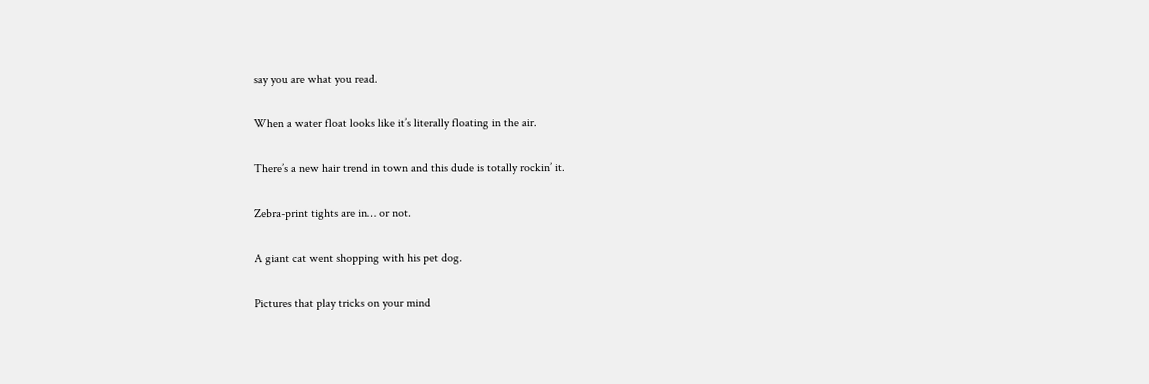say you are what you read.

When a water float looks like it’s literally floating in the air.

There’s a new hair trend in town and this dude is totally rockin’ it.

Zebra-print tights are in… or not.

A giant cat went shopping with his pet dog.

Pictures that play tricks on your mind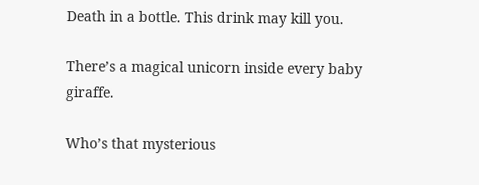Death in a bottle. This drink may kill you.

There’s a magical unicorn inside every baby giraffe.

Who’s that mysterious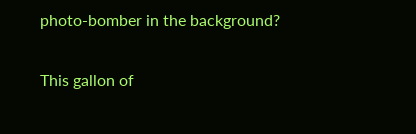photo-bomber in the background?

This gallon of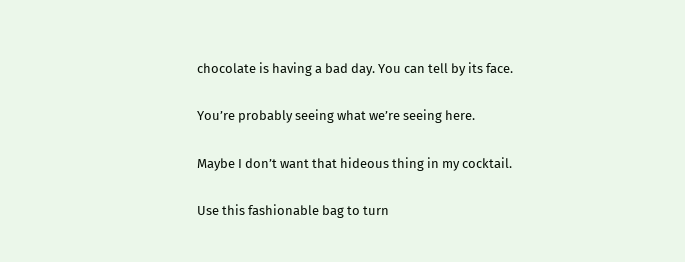chocolate is having a bad day. You can tell by its face.

You’re probably seeing what we’re seeing here.

Maybe I don’t want that hideous thing in my cocktail.

Use this fashionable bag to turn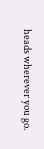heads wherever you go.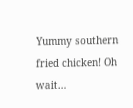Yummy southern fried chicken! Oh wait…